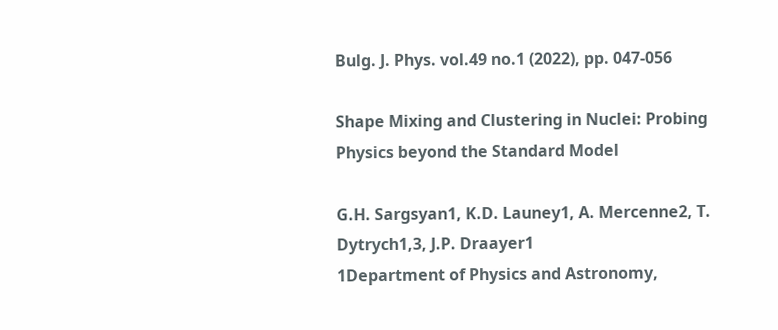Bulg. J. Phys. vol.49 no.1 (2022), pp. 047-056

Shape Mixing and Clustering in Nuclei: Probing Physics beyond the Standard Model

G.H. Sargsyan1, K.D. Launey1, A. Mercenne2, T. Dytrych1,3, J.P. Draayer1
1Department of Physics and Astronomy,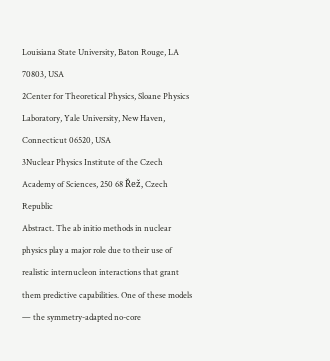Louisiana State University, Baton Rouge, LA 70803, USA
2Center for Theoretical Physics, Sloane Physics Laboratory, Yale University, New Haven, Connecticut 06520, USA
3Nuclear Physics Institute of the Czech Academy of Sciences, 250 68 Řež, Czech Republic
Abstract. The ab initio methods in nuclear physics play a major role due to their use of realistic internucleon interactions that grant them predictive capabilities. One of these models — the symmetry-adapted no-core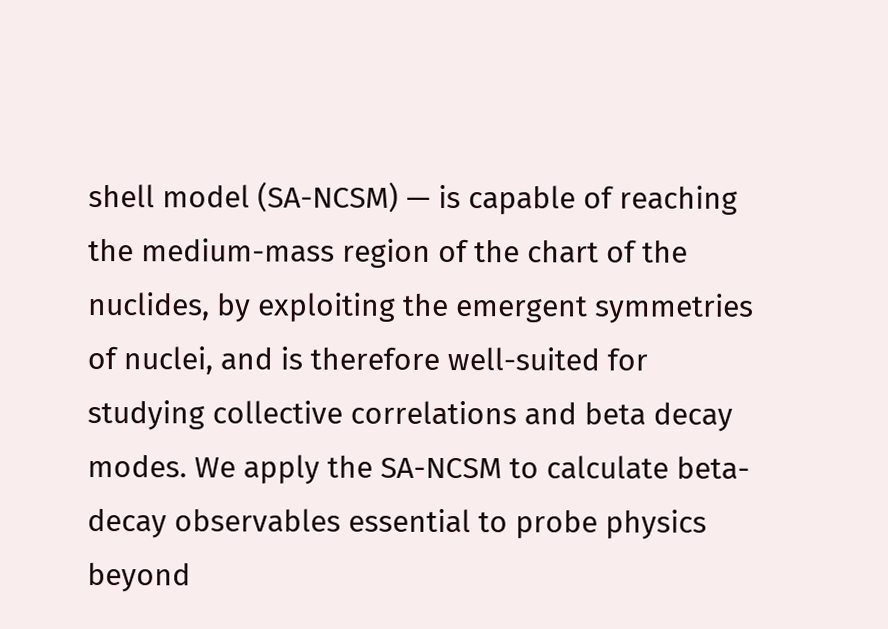shell model (SA-NCSM) — is capable of reaching the medium-mass region of the chart of the nuclides, by exploiting the emergent symmetries of nuclei, and is therefore well-suited for studying collective correlations and beta decay modes. We apply the SA-NCSM to calculate beta-decay observables essential to probe physics beyond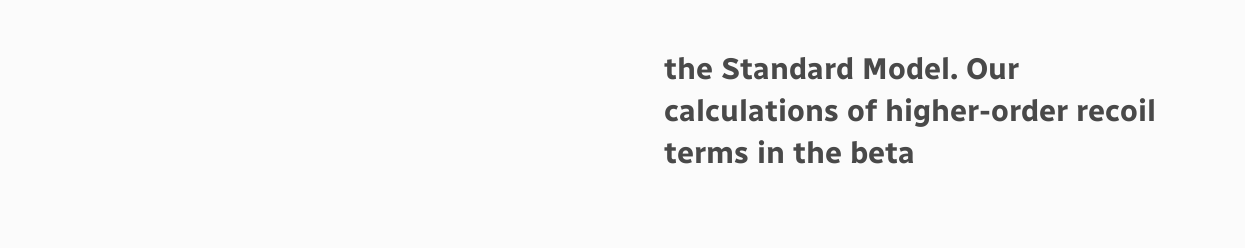the Standard Model. Our calculations of higher-order recoil terms in the beta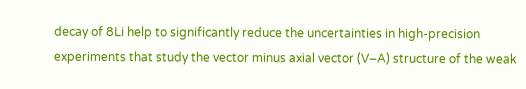decay of 8Li help to significantly reduce the uncertainties in high-precision experiments that study the vector minus axial vector (V–A) structure of the weak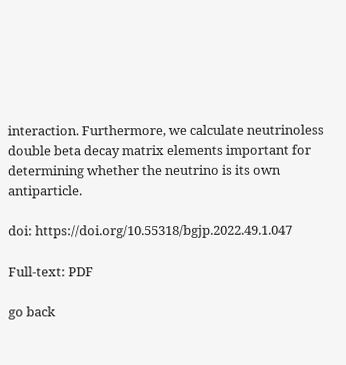interaction. Furthermore, we calculate neutrinoless double beta decay matrix elements important for determining whether the neutrino is its own antiparticle.

doi: https://doi.org/10.55318/bgjp.2022.49.1.047

Full-text: PDF

go back